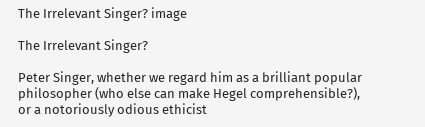The Irrelevant Singer? image

The Irrelevant Singer?

Peter Singer, whether we regard him as a brilliant popular philosopher (who else can make Hegel comprehensible?), or a notoriously odious ethicist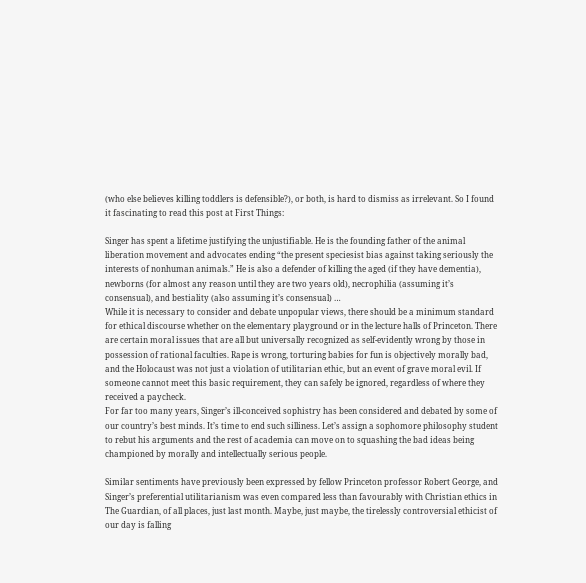(who else believes killing toddlers is defensible?), or both, is hard to dismiss as irrelevant. So I found it fascinating to read this post at First Things:

Singer has spent a lifetime justifying the unjustifiable. He is the founding father of the animal liberation movement and advocates ending “the present speciesist bias against taking seriously the interests of nonhuman animals.” He is also a defender of killing the aged (if they have dementia), newborns (for almost any reason until they are two years old), necrophilia (assuming it’s consensual), and bestiality (also assuming it’s consensual) …
While it is necessary to consider and debate unpopular views, there should be a minimum standard for ethical discourse whether on the elementary playground or in the lecture halls of Princeton. There are certain moral issues that are all but universally recognized as self-evidently wrong by those in possession of rational faculties. Rape is wrong, torturing babies for fun is objectively morally bad, and the Holocaust was not just a violation of utilitarian ethic, but an event of grave moral evil. If someone cannot meet this basic requirement, they can safely be ignored, regardless of where they received a paycheck.
For far too many years, Singer’s ill-conceived sophistry has been considered and debated by some of our country’s best minds. It’s time to end such silliness. Let’s assign a sophomore philosophy student to rebut his arguments and the rest of academia can move on to squashing the bad ideas being championed by morally and intellectually serious people.

Similar sentiments have previously been expressed by fellow Princeton professor Robert George, and Singer’s preferential utilitarianism was even compared less than favourably with Christian ethics in The Guardian, of all places, just last month. Maybe, just maybe, the tirelessly controversial ethicist of our day is falling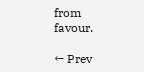from favour.

← Prev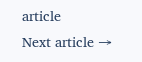article
Next article →